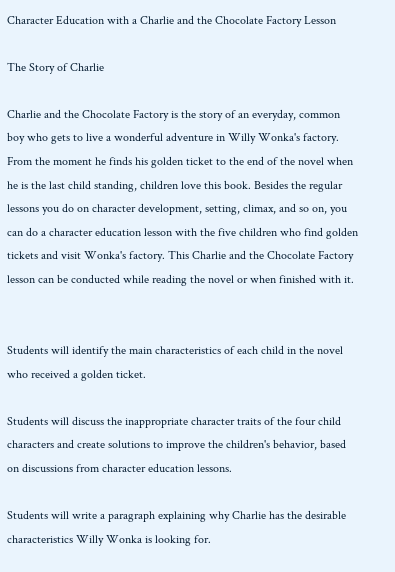Character Education with a Charlie and the Chocolate Factory Lesson

The Story of Charlie

Charlie and the Chocolate Factory is the story of an everyday, common boy who gets to live a wonderful adventure in Willy Wonka's factory. From the moment he finds his golden ticket to the end of the novel when he is the last child standing, children love this book. Besides the regular lessons you do on character development, setting, climax, and so on, you can do a character education lesson with the five children who find golden tickets and visit Wonka's factory. This Charlie and the Chocolate Factory lesson can be conducted while reading the novel or when finished with it.


Students will identify the main characteristics of each child in the novel who received a golden ticket.

Students will discuss the inappropriate character traits of the four child characters and create solutions to improve the children's behavior, based on discussions from character education lessons.

Students will write a paragraph explaining why Charlie has the desirable characteristics Willy Wonka is looking for.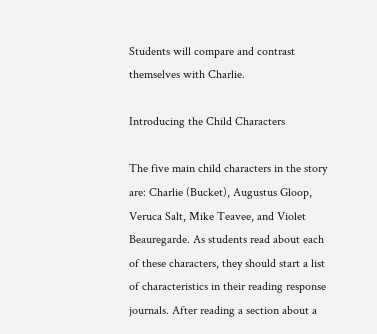Students will compare and contrast themselves with Charlie.

Introducing the Child Characters

The five main child characters in the story are: Charlie (Bucket), Augustus Gloop, Veruca Salt, Mike Teavee, and Violet Beauregarde. As students read about each of these characters, they should start a list of characteristics in their reading response journals. After reading a section about a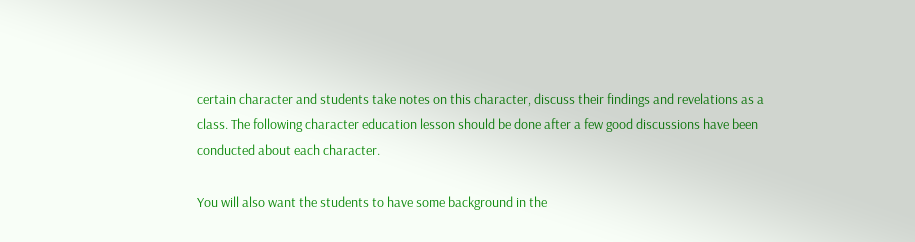certain character and students take notes on this character, discuss their findings and revelations as a class. The following character education lesson should be done after a few good discussions have been conducted about each character.

You will also want the students to have some background in the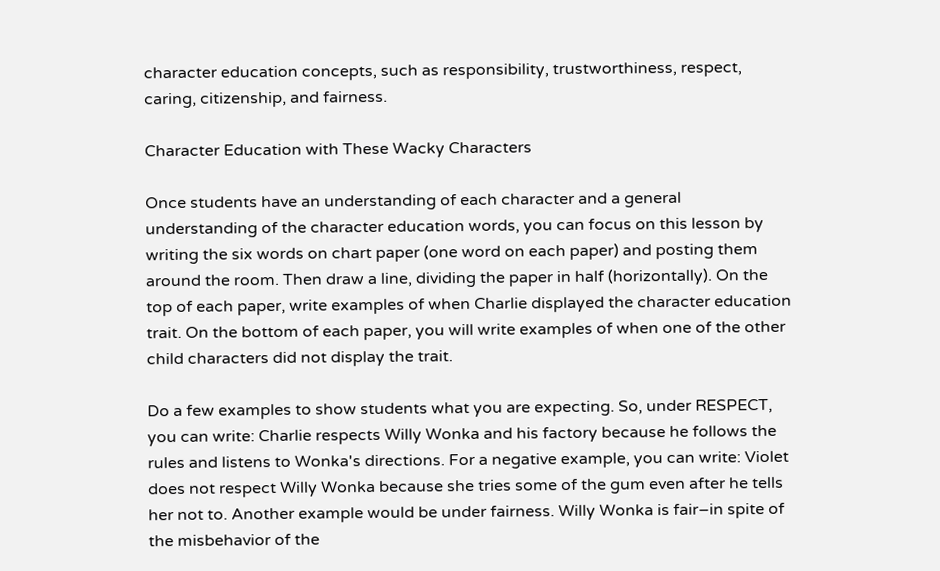character education concepts, such as responsibility, trustworthiness, respect, caring, citizenship, and fairness.

Character Education with These Wacky Characters

Once students have an understanding of each character and a general understanding of the character education words, you can focus on this lesson by writing the six words on chart paper (one word on each paper) and posting them around the room. Then draw a line, dividing the paper in half (horizontally). On the top of each paper, write examples of when Charlie displayed the character education trait. On the bottom of each paper, you will write examples of when one of the other child characters did not display the trait.

Do a few examples to show students what you are expecting. So, under RESPECT, you can write: Charlie respects Willy Wonka and his factory because he follows the rules and listens to Wonka's directions. For a negative example, you can write: Violet does not respect Willy Wonka because she tries some of the gum even after he tells her not to. Another example would be under fairness. Willy Wonka is fair–in spite of the misbehavior of the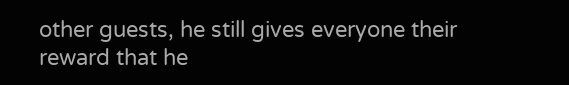other guests, he still gives everyone their reward that he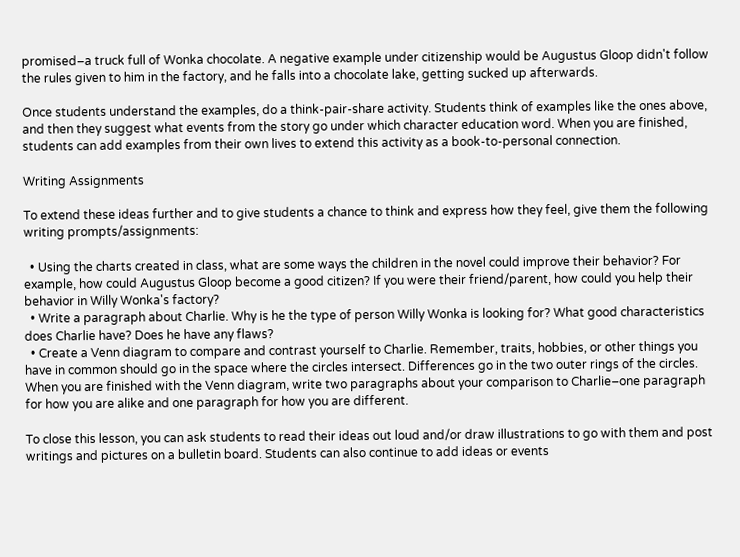promised–a truck full of Wonka chocolate. A negative example under citizenship would be Augustus Gloop didn't follow the rules given to him in the factory, and he falls into a chocolate lake, getting sucked up afterwards.

Once students understand the examples, do a think-pair-share activity. Students think of examples like the ones above, and then they suggest what events from the story go under which character education word. When you are finished, students can add examples from their own lives to extend this activity as a book-to-personal connection.

Writing Assignments

To extend these ideas further and to give students a chance to think and express how they feel, give them the following writing prompts/assignments:

  • Using the charts created in class, what are some ways the children in the novel could improve their behavior? For example, how could Augustus Gloop become a good citizen? If you were their friend/parent, how could you help their behavior in Willy Wonka's factory?
  • Write a paragraph about Charlie. Why is he the type of person Willy Wonka is looking for? What good characteristics does Charlie have? Does he have any flaws?
  • Create a Venn diagram to compare and contrast yourself to Charlie. Remember, traits, hobbies, or other things you have in common should go in the space where the circles intersect. Differences go in the two outer rings of the circles. When you are finished with the Venn diagram, write two paragraphs about your comparison to Charlie–one paragraph for how you are alike and one paragraph for how you are different.

To close this lesson, you can ask students to read their ideas out loud and/or draw illustrations to go with them and post writings and pictures on a bulletin board. Students can also continue to add ideas or events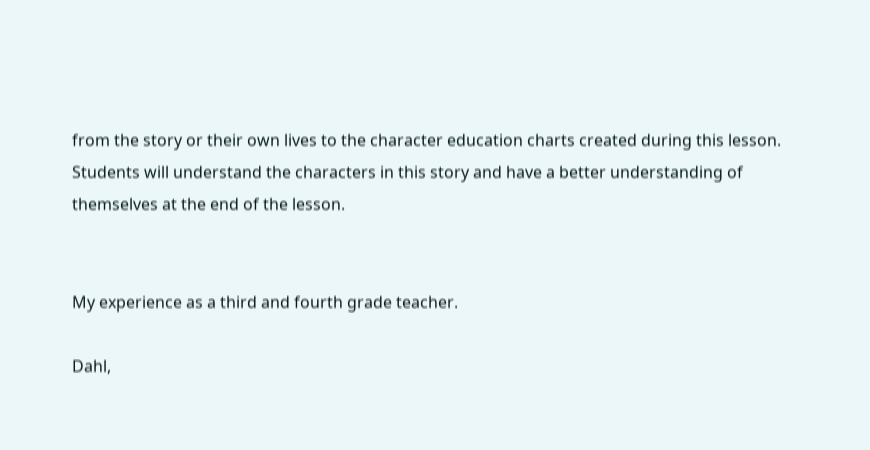from the story or their own lives to the character education charts created during this lesson. Students will understand the characters in this story and have a better understanding of themselves at the end of the lesson.


My experience as a third and fourth grade teacher.

Dahl,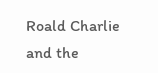Roald Charlie and the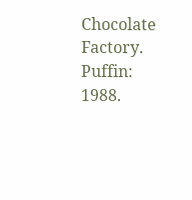Chocolate Factory. Puffin: 1988.